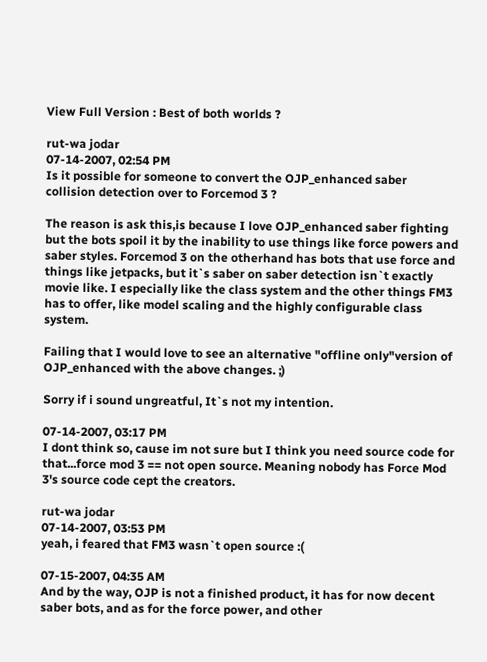View Full Version : Best of both worlds ?

rut-wa jodar
07-14-2007, 02:54 PM
Is it possible for someone to convert the OJP_enhanced saber collision detection over to Forcemod 3 ?

The reason is ask this,is because I love OJP_enhanced saber fighting but the bots spoil it by the inability to use things like force powers and saber styles. Forcemod 3 on the otherhand has bots that use force and things like jetpacks, but it`s saber on saber detection isn`t exactly movie like. I especially like the class system and the other things FM3 has to offer, like model scaling and the highly configurable class system.

Failing that I would love to see an alternative "offline only"version of OJP_enhanced with the above changes. ;)

Sorry if i sound ungreatful, It`s not my intention.

07-14-2007, 03:17 PM
I dont think so, cause im not sure but I think you need source code for that...force mod 3 == not open source. Meaning nobody has Force Mod 3's source code cept the creators.

rut-wa jodar
07-14-2007, 03:53 PM
yeah, i feared that FM3 wasn`t open source :(

07-15-2007, 04:35 AM
And by the way, OJP is not a finished product, it has for now decent saber bots, and as for the force power, and other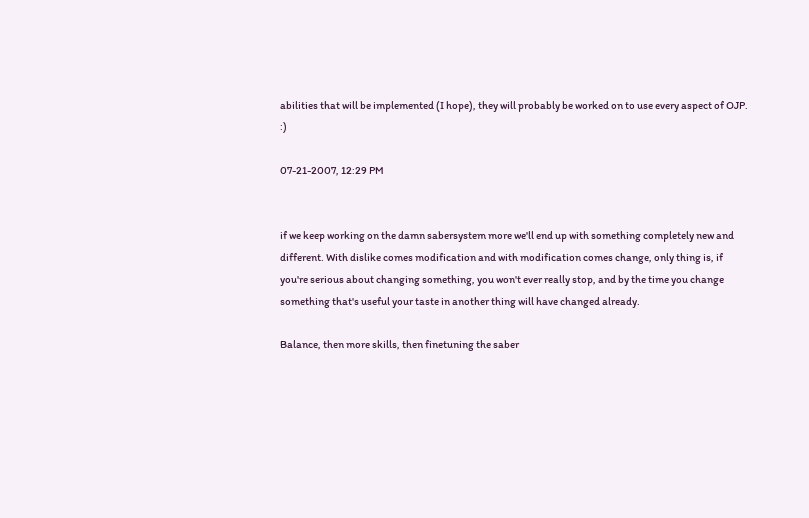abilities that will be implemented (I hope), they will probably be worked on to use every aspect of OJP. :)

07-21-2007, 12:29 PM


if we keep working on the damn sabersystem more we'll end up with something completely new and different. With dislike comes modification and with modification comes change, only thing is, if you're serious about changing something, you won't ever really stop, and by the time you change something that's useful your taste in another thing will have changed already.

Balance, then more skills, then finetuning the saber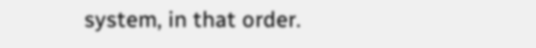system, in that order.